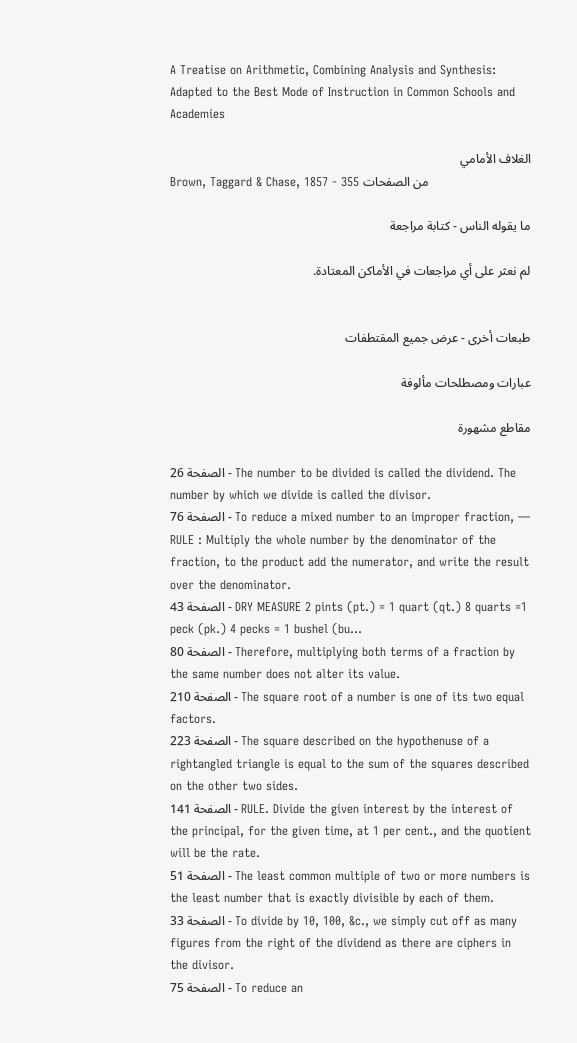A Treatise on Arithmetic, Combining Analysis and Synthesis: Adapted to the Best Mode of Instruction in Common Schools and Academies

الغلاف الأمامي
Brown, Taggard & Chase, 1857 - 355 من الصفحات

ما يقوله الناس - كتابة مراجعة

لم نعثر على أي مراجعات في الأماكن المعتادة.


طبعات أخرى - عرض جميع المقتطفات

عبارات ومصطلحات مألوفة

مقاطع مشهورة

الصفحة 26 - The number to be divided is called the dividend. The number by which we divide is called the divisor.
الصفحة 76 - To reduce a mixed number to an improper fraction, — RULE : Multiply the whole number by the denominator of the fraction, to the product add the numerator, and write the result over the denominator.
الصفحة 43 - DRY MEASURE 2 pints (pt.) = 1 quart (qt.) 8 quarts =1 peck (pk.) 4 pecks = 1 bushel (bu...
الصفحة 80 - Therefore, multiplying both terms of a fraction by the same number does not alter its value.
الصفحة 210 - The square root of a number is one of its two equal factors.
الصفحة 223 - The square described on the hypothenuse of a rightangled triangle is equal to the sum of the squares described on the other two sides.
الصفحة 141 - RULE. Divide the given interest by the interest of the principal, for the given time, at 1 per cent., and the quotient will be the rate.
الصفحة 51 - The least common multiple of two or more numbers is the least number that is exactly divisible by each of them.
الصفحة 33 - To divide by 10, 100, &c., we simply cut off as many figures from the right of the dividend as there are ciphers in the divisor.
الصفحة 75 - To reduce an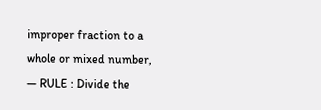improper fraction to a whole or mixed number, — RULE : Divide the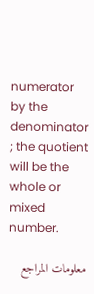numerator by the denominator ; the quotient will be the whole or mixed number.

معلومات المراجع